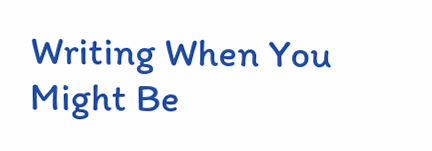Writing When You Might Be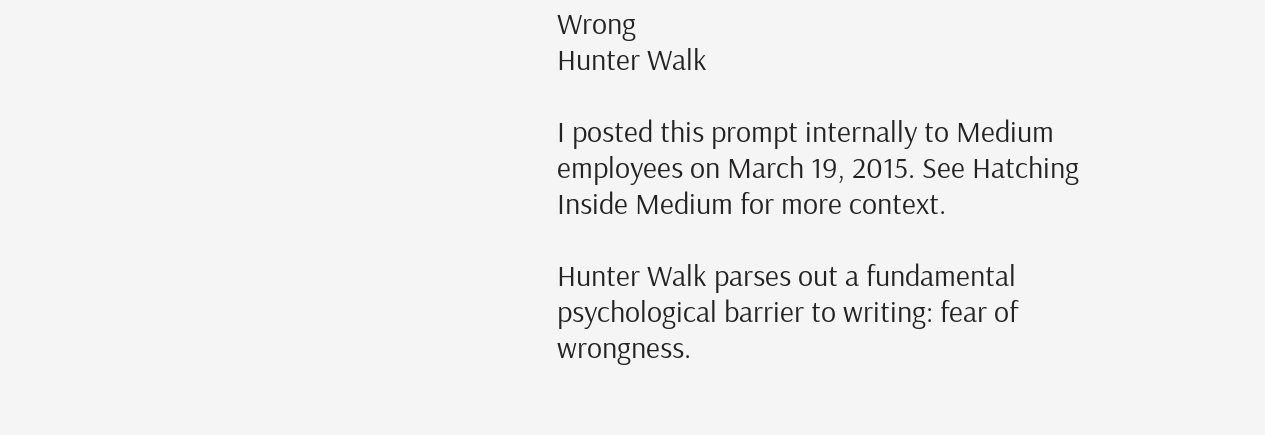Wrong
Hunter Walk

I posted this prompt internally to Medium employees on March 19, 2015. See Hatching Inside Medium for more context.

Hunter Walk parses out a fundamental psychological barrier to writing: fear of wrongness.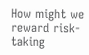How might we reward risk-taking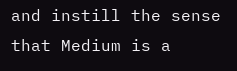and instill the sense that Medium is a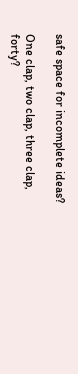safe space for incomplete ideas?

One clap, two clap, three clap, forty?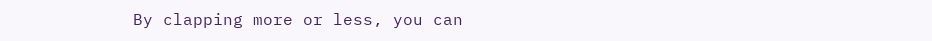By clapping more or less, you can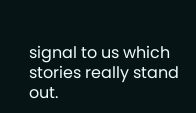signal to us which stories really stand out.